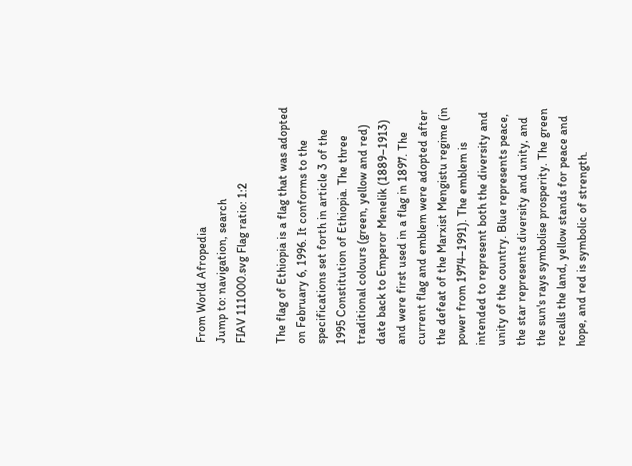From World Afropedia
Jump to: navigation, search
FIAV 111000.svg Flag ratio: 1:2

The flag of Ethiopia is a flag that was adopted on February 6, 1996. It conforms to the specifications set forth in article 3 of the 1995 Constitution of Ethiopia. The three traditional colours (green, yellow and red) date back to Emperor Menelik (1889–1913) and were first used in a flag in 1897. The current flag and emblem were adopted after the defeat of the Marxist Mengistu regime (in power from 1974–1991). The emblem is intended to represent both the diversity and unity of the country. Blue represents peace, the star represents diversity and unity, and the sun's rays symbolise prosperity. The green recalls the land, yellow stands for peace and hope, and red is symbolic of strength.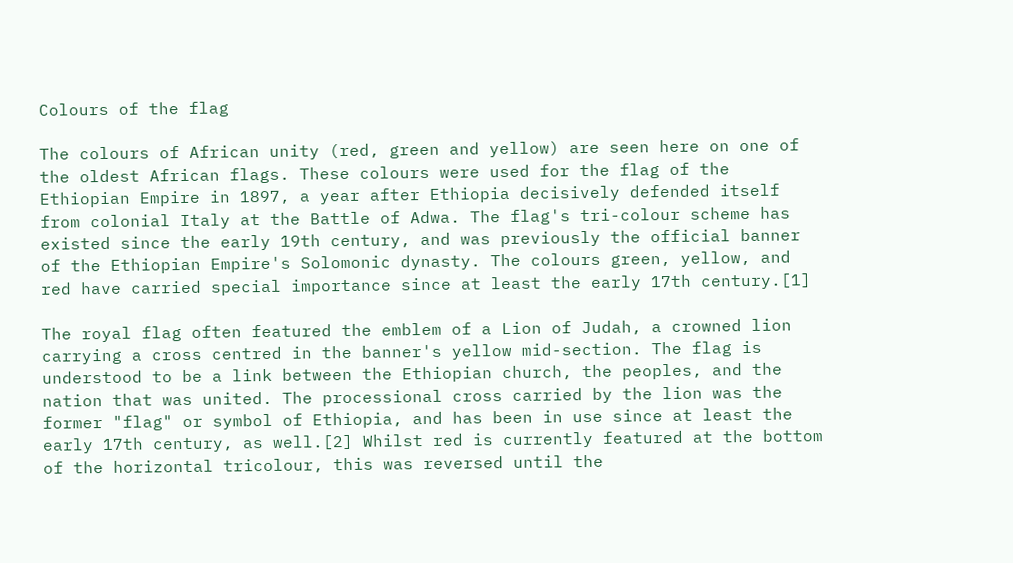Colours of the flag

The colours of African unity (red, green and yellow) are seen here on one of the oldest African flags. These colours were used for the flag of the Ethiopian Empire in 1897, a year after Ethiopia decisively defended itself from colonial Italy at the Battle of Adwa. The flag's tri-colour scheme has existed since the early 19th century, and was previously the official banner of the Ethiopian Empire's Solomonic dynasty. The colours green, yellow, and red have carried special importance since at least the early 17th century.[1]

The royal flag often featured the emblem of a Lion of Judah, a crowned lion carrying a cross centred in the banner's yellow mid-section. The flag is understood to be a link between the Ethiopian church, the peoples, and the nation that was united. The processional cross carried by the lion was the former "flag" or symbol of Ethiopia, and has been in use since at least the early 17th century, as well.[2] Whilst red is currently featured at the bottom of the horizontal tricolour, this was reversed until the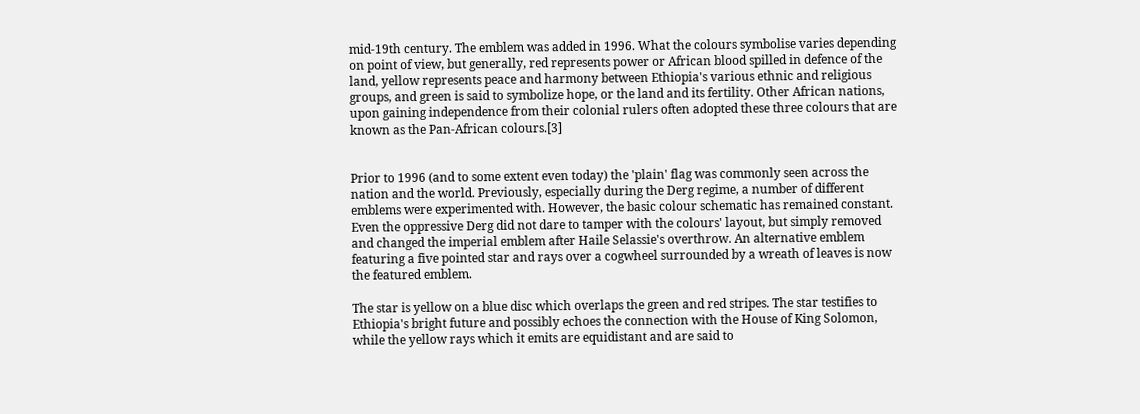mid-19th century. The emblem was added in 1996. What the colours symbolise varies depending on point of view, but generally, red represents power or African blood spilled in defence of the land, yellow represents peace and harmony between Ethiopia's various ethnic and religious groups, and green is said to symbolize hope, or the land and its fertility. Other African nations, upon gaining independence from their colonial rulers often adopted these three colours that are known as the Pan-African colours.[3]


Prior to 1996 (and to some extent even today) the 'plain' flag was commonly seen across the nation and the world. Previously, especially during the Derg regime, a number of different emblems were experimented with. However, the basic colour schematic has remained constant. Even the oppressive Derg did not dare to tamper with the colours' layout, but simply removed and changed the imperial emblem after Haile Selassie's overthrow. An alternative emblem featuring a five pointed star and rays over a cogwheel surrounded by a wreath of leaves is now the featured emblem.

The star is yellow on a blue disc which overlaps the green and red stripes. The star testifies to Ethiopia's bright future and possibly echoes the connection with the House of King Solomon, while the yellow rays which it emits are equidistant and are said to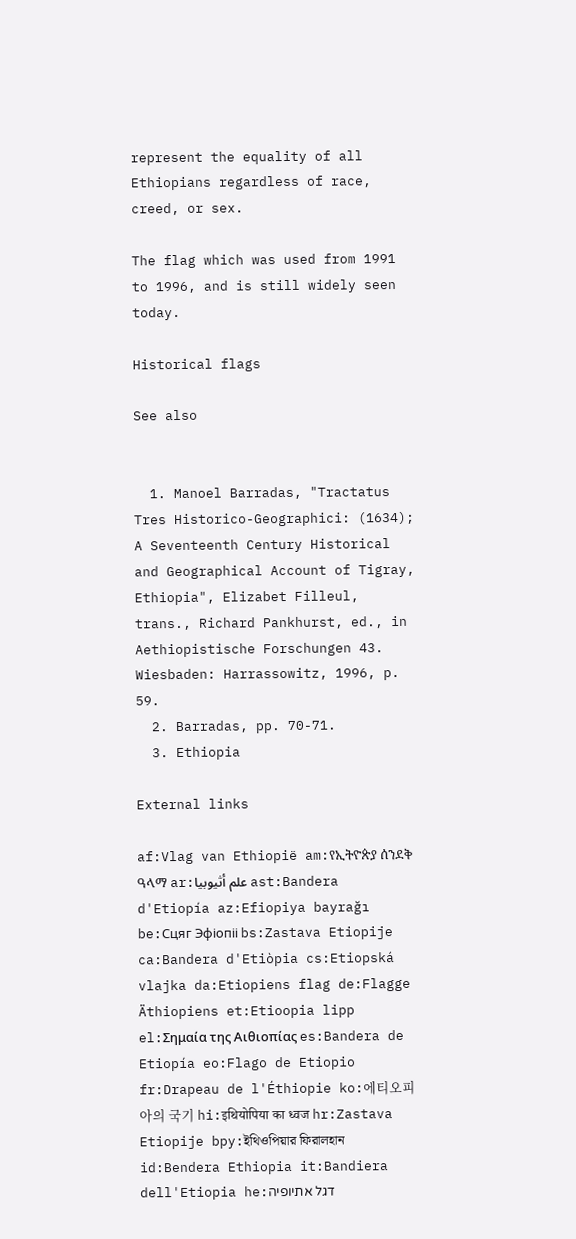represent the equality of all Ethiopians regardless of race, creed, or sex.

The flag which was used from 1991 to 1996, and is still widely seen today.

Historical flags

See also


  1. Manoel Barradas, "Tractatus Tres Historico-Geographici: (1634); A Seventeenth Century Historical and Geographical Account of Tigray, Ethiopia", Elizabet Filleul, trans., Richard Pankhurst, ed., in Aethiopistische Forschungen 43. Wiesbaden: Harrassowitz, 1996, p. 59.
  2. Barradas, pp. 70-71.
  3. Ethiopia

External links

af:Vlag van Ethiopië am:የኢትዮጵያ ሰንደቅ ዓላማ ar:علم أثيوبيا ast:Bandera d'Etiopía az:Efiopiya bayrağı be:Сцяг Эфіопіі bs:Zastava Etiopije ca:Bandera d'Etiòpia cs:Etiopská vlajka da:Etiopiens flag de:Flagge Äthiopiens et:Etioopia lipp el:Σημαία της Αιθιοπίας es:Bandera de Etiopía eo:Flago de Etiopio fr:Drapeau de l'Éthiopie ko:에티오피아의 국기 hi:इथियोपिया का ध्वज hr:Zastava Etiopije bpy:ইথিওপিয়ার ফিরালহান id:Bendera Ethiopia it:Bandiera dell'Etiopia he:דגל אתיופיה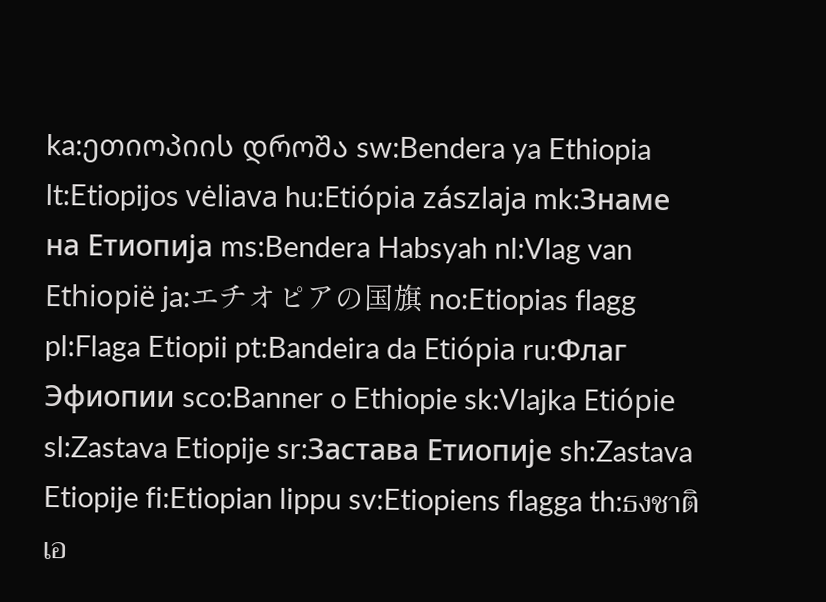ka:ეთიოპიის დროშა sw:Bendera ya Ethiopia lt:Etiopijos vėliava hu:Etiópia zászlaja mk:Знаме на Етиопија ms:Bendera Habsyah nl:Vlag van Ethiopië ja:エチオピアの国旗 no:Etiopias flagg pl:Flaga Etiopii pt:Bandeira da Etiópia ru:Флаг Эфиопии sco:Banner o Ethiopie sk:Vlajka Etiópie sl:Zastava Etiopije sr:Застава Етиопије sh:Zastava Etiopije fi:Etiopian lippu sv:Etiopiens flagga th:ธงชาติเอ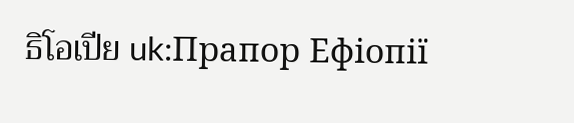ธิโอเปีย uk:Прапор Ефіопії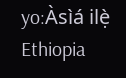yo:Àsìá ilẹ̀ Ethiopia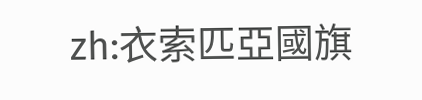zh:衣索匹亞國旗